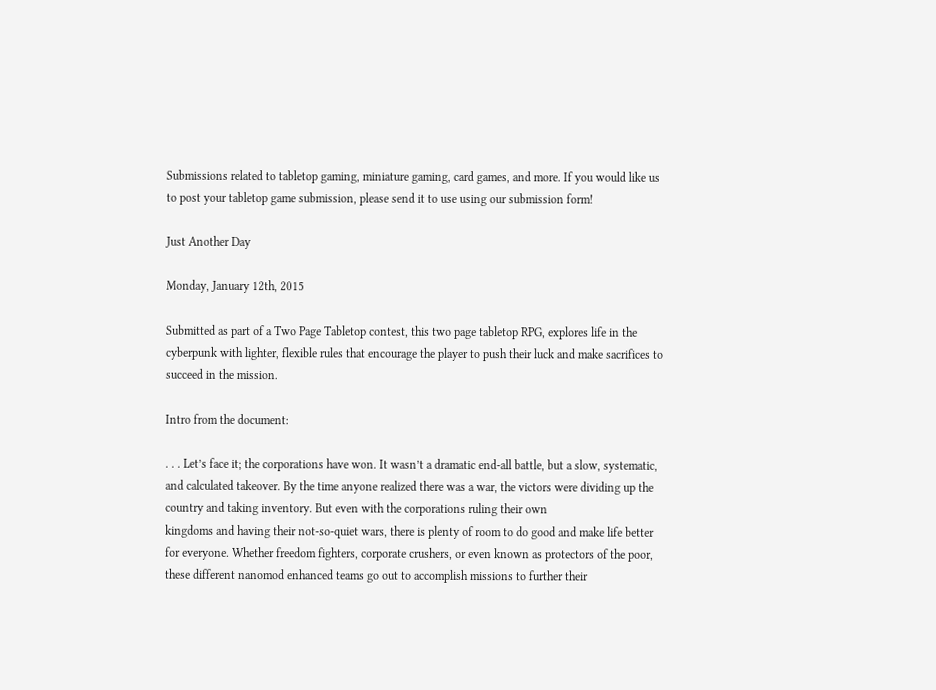Submissions related to tabletop gaming, miniature gaming, card games, and more. If you would like us to post your tabletop game submission, please send it to use using our submission form!

Just Another Day

Monday, January 12th, 2015

Submitted as part of a Two Page Tabletop contest, this two page tabletop RPG, explores life in the cyberpunk with lighter, flexible rules that encourage the player to push their luck and make sacrifices to succeed in the mission.

Intro from the document:

. . . Let’s face it; the corporations have won. It wasn’t a dramatic end-all battle, but a slow, systematic, and calculated takeover. By the time anyone realized there was a war, the victors were dividing up the country and taking inventory. But even with the corporations ruling their own
kingdoms and having their not-so-quiet wars, there is plenty of room to do good and make life better for everyone. Whether freedom fighters, corporate crushers, or even known as protectors of the poor, these different nanomod enhanced teams go out to accomplish missions to further their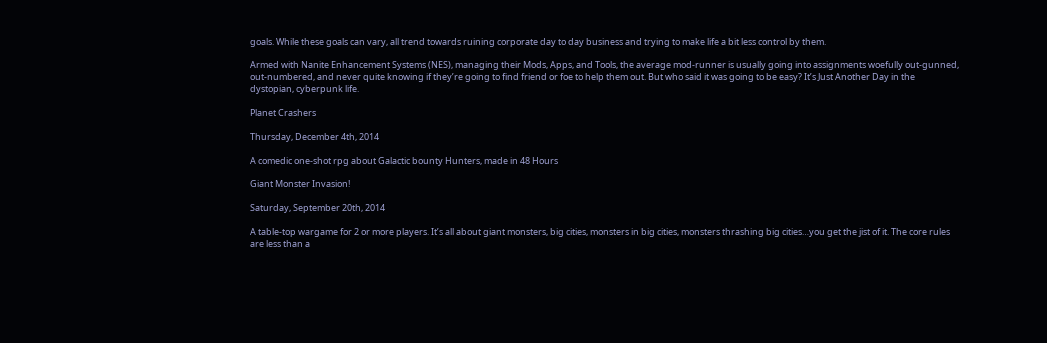goals. While these goals can vary, all trend towards ruining corporate day to day business and trying to make life a bit less control by them.

Armed with Nanite Enhancement Systems (NES), managing their Mods, Apps, and Tools, the average mod-runner is usually going into assignments woefully out-gunned, out-numbered, and never quite knowing if they’re going to find friend or foe to help them out. But who said it was going to be easy? It’s Just Another Day in the dystopian, cyberpunk life.

Planet Crashers

Thursday, December 4th, 2014

A comedic one-shot rpg about Galactic bounty Hunters, made in 48 Hours

Giant Monster Invasion!

Saturday, September 20th, 2014

A table-top wargame for 2 or more players. It’s all about giant monsters, big cities, monsters in big cities, monsters thrashing big cities…you get the jist of it. The core rules are less than a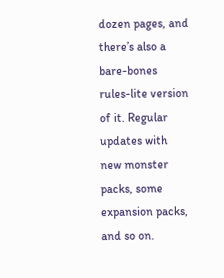dozen pages, and there’s also a bare-bones rules-lite version of it. Regular updates with new monster packs, some expansion packs, and so on.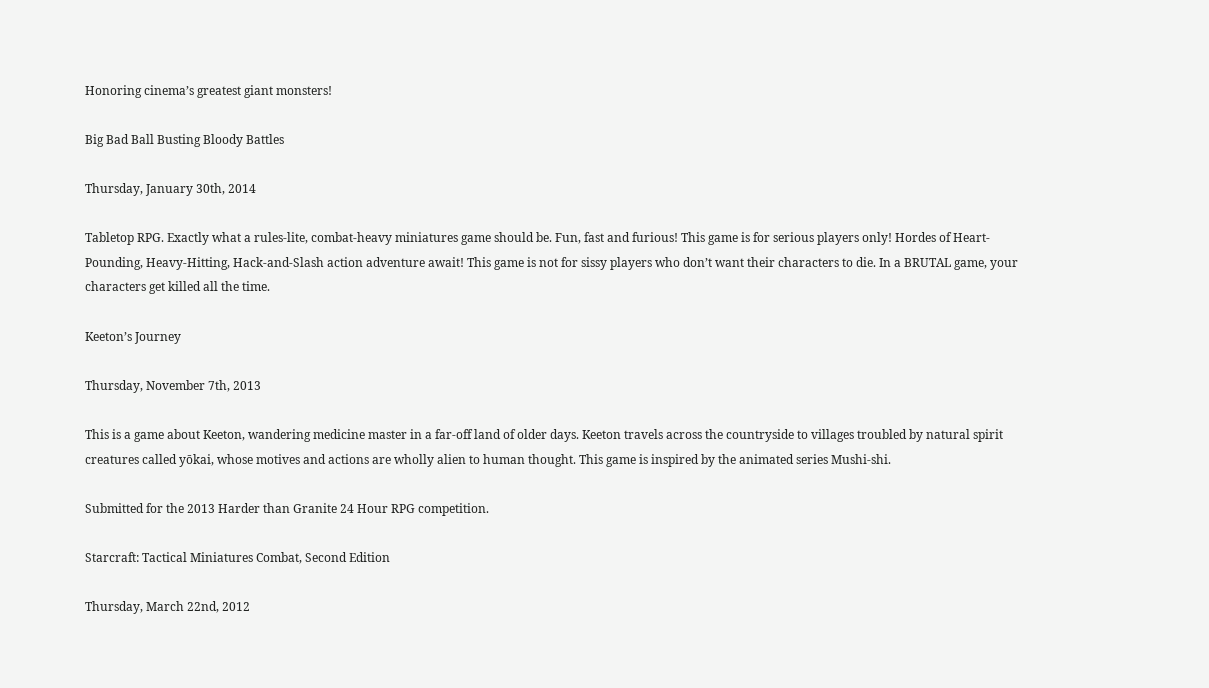Honoring cinema’s greatest giant monsters!

Big Bad Ball Busting Bloody Battles

Thursday, January 30th, 2014

Tabletop RPG. Exactly what a rules-lite, combat-heavy miniatures game should be. Fun, fast and furious! This game is for serious players only! Hordes of Heart-Pounding, Heavy-Hitting, Hack-and-Slash action adventure await! This game is not for sissy players who don’t want their characters to die. In a BRUTAL game, your characters get killed all the time.

Keeton’s Journey

Thursday, November 7th, 2013

This is a game about Keeton, wandering medicine master in a far-off land of older days. Keeton travels across the countryside to villages troubled by natural spirit creatures called yōkai, whose motives and actions are wholly alien to human thought. This game is inspired by the animated series Mushi-shi.

Submitted for the 2013 Harder than Granite 24 Hour RPG competition.

Starcraft: Tactical Miniatures Combat, Second Edition

Thursday, March 22nd, 2012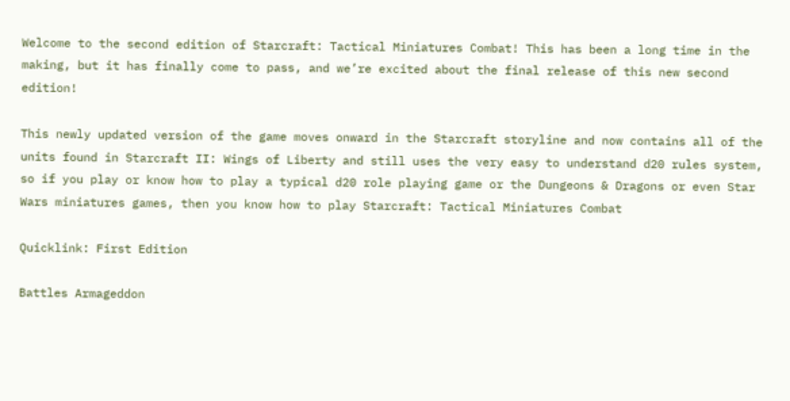Welcome to the second edition of Starcraft: Tactical Miniatures Combat! This has been a long time in the making, but it has finally come to pass, and we’re excited about the final release of this new second edition!

This newly updated version of the game moves onward in the Starcraft storyline and now contains all of the units found in Starcraft II: Wings of Liberty and still uses the very easy to understand d20 rules system, so if you play or know how to play a typical d20 role playing game or the Dungeons & Dragons or even Star Wars miniatures games, then you know how to play Starcraft: Tactical Miniatures Combat

Quicklink: First Edition

Battles Armageddon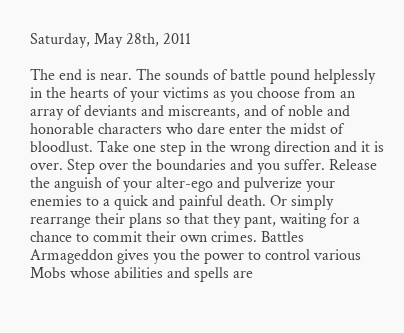Saturday, May 28th, 2011

The end is near. The sounds of battle pound helplessly in the hearts of your victims as you choose from an array of deviants and miscreants, and of noble and honorable characters who dare enter the midst of bloodlust. Take one step in the wrong direction and it is over. Step over the boundaries and you suffer. Release the anguish of your alter-ego and pulverize your enemies to a quick and painful death. Or simply rearrange their plans so that they pant, waiting for a chance to commit their own crimes. Battles Armageddon gives you the power to control various Mobs whose abilities and spells are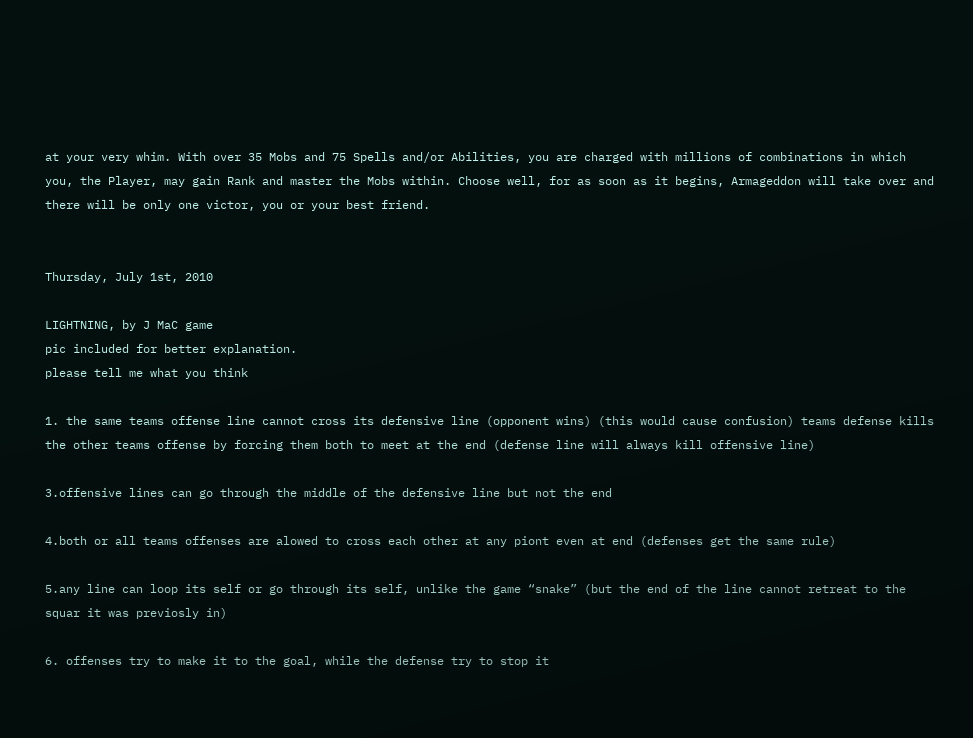at your very whim. With over 35 Mobs and 75 Spells and/or Abilities, you are charged with millions of combinations in which you, the Player, may gain Rank and master the Mobs within. Choose well, for as soon as it begins, Armageddon will take over and there will be only one victor, you or your best friend.


Thursday, July 1st, 2010

LIGHTNING, by J MaC game
pic included for better explanation.
please tell me what you think

1. the same teams offense line cannot cross its defensive line (opponent wins) (this would cause confusion) teams defense kills the other teams offense by forcing them both to meet at the end (defense line will always kill offensive line)

3.offensive lines can go through the middle of the defensive line but not the end

4.both or all teams offenses are alowed to cross each other at any piont even at end (defenses get the same rule)

5.any line can loop its self or go through its self, unlike the game “snake” (but the end of the line cannot retreat to the squar it was previosly in)

6. offenses try to make it to the goal, while the defense try to stop it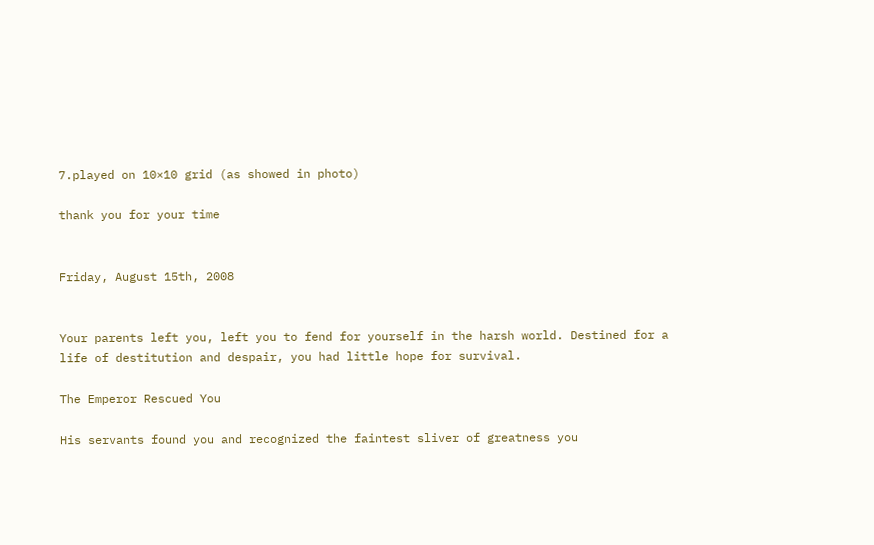7.played on 10×10 grid (as showed in photo)

thank you for your time


Friday, August 15th, 2008


Your parents left you, left you to fend for yourself in the harsh world. Destined for a life of destitution and despair, you had little hope for survival.

The Emperor Rescued You

His servants found you and recognized the faintest sliver of greatness you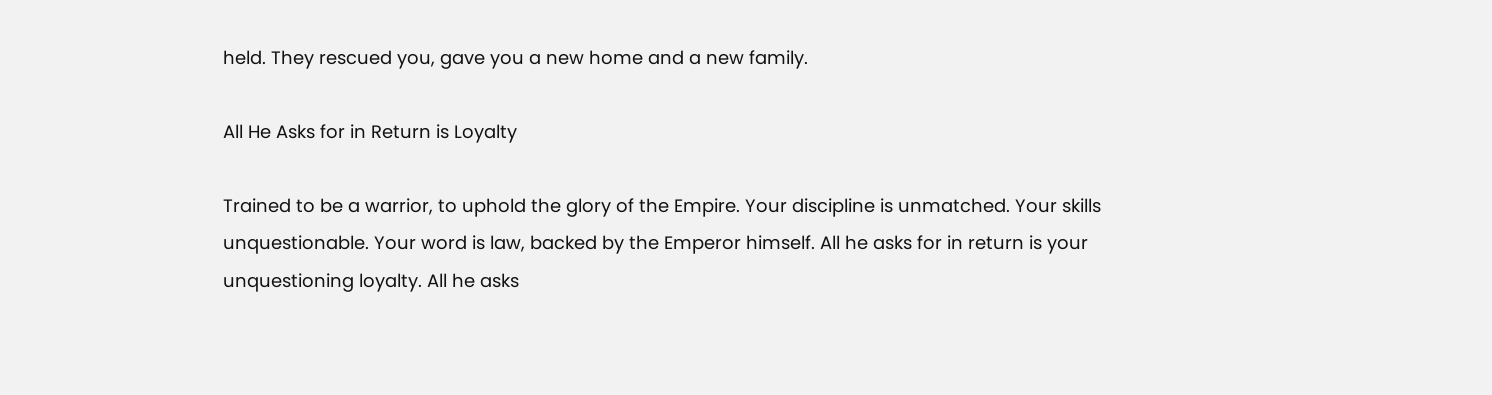held. They rescued you, gave you a new home and a new family.

All He Asks for in Return is Loyalty

Trained to be a warrior, to uphold the glory of the Empire. Your discipline is unmatched. Your skills unquestionable. Your word is law, backed by the Emperor himself. All he asks for in return is your unquestioning loyalty. All he asks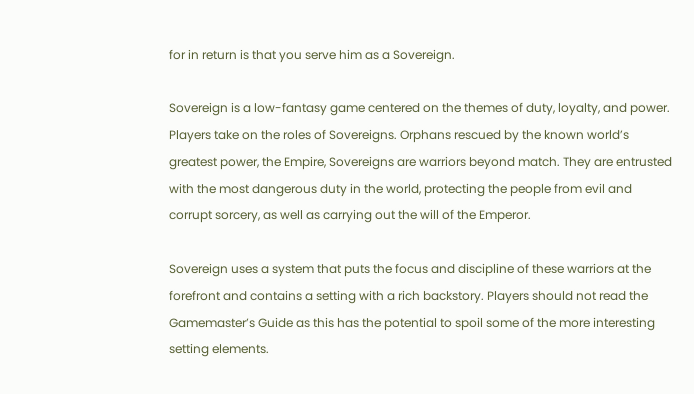for in return is that you serve him as a Sovereign.

Sovereign is a low-fantasy game centered on the themes of duty, loyalty, and power. Players take on the roles of Sovereigns. Orphans rescued by the known world’s greatest power, the Empire, Sovereigns are warriors beyond match. They are entrusted with the most dangerous duty in the world, protecting the people from evil and corrupt sorcery, as well as carrying out the will of the Emperor.

Sovereign uses a system that puts the focus and discipline of these warriors at the forefront and contains a setting with a rich backstory. Players should not read the Gamemaster’s Guide as this has the potential to spoil some of the more interesting setting elements.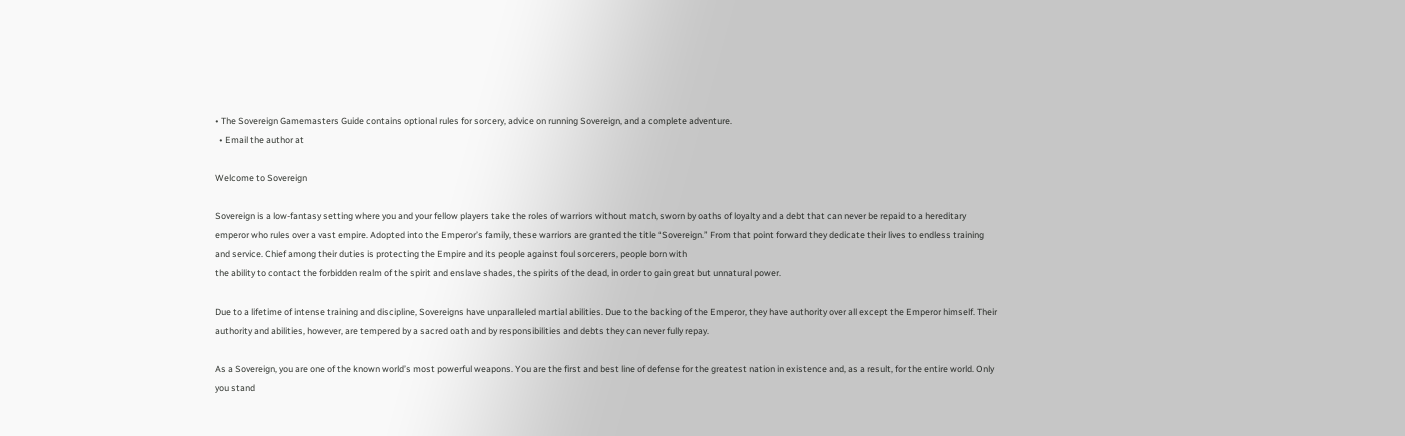• The Sovereign Gamemasters Guide contains optional rules for sorcery, advice on running Sovereign, and a complete adventure.
  • Email the author at

Welcome to Sovereign

Sovereign is a low-fantasy setting where you and your fellow players take the roles of warriors without match, sworn by oaths of loyalty and a debt that can never be repaid to a hereditary emperor who rules over a vast empire. Adopted into the Emperor’s family, these warriors are granted the title “Sovereign.” From that point forward they dedicate their lives to endless training and service. Chief among their duties is protecting the Empire and its people against foul sorcerers, people born with
the ability to contact the forbidden realm of the spirit and enslave shades, the spirits of the dead, in order to gain great but unnatural power.

Due to a lifetime of intense training and discipline, Sovereigns have unparalleled martial abilities. Due to the backing of the Emperor, they have authority over all except the Emperor himself. Their authority and abilities, however, are tempered by a sacred oath and by responsibilities and debts they can never fully repay.

As a Sovereign, you are one of the known world’s most powerful weapons. You are the first and best line of defense for the greatest nation in existence and, as a result, for the entire world. Only you stand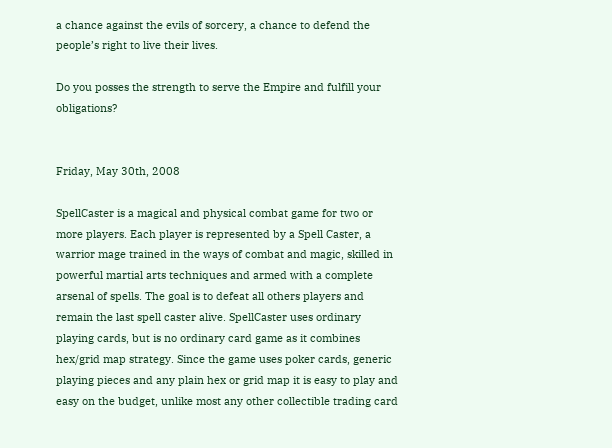a chance against the evils of sorcery, a chance to defend the people’s right to live their lives.

Do you posses the strength to serve the Empire and fulfill your obligations?


Friday, May 30th, 2008

SpellCaster is a magical and physical combat game for two or more players. Each player is represented by a Spell Caster, a warrior mage trained in the ways of combat and magic, skilled in powerful martial arts techniques and armed with a complete arsenal of spells. The goal is to defeat all others players and remain the last spell caster alive. SpellCaster uses ordinary playing cards, but is no ordinary card game as it combines hex/grid map strategy. Since the game uses poker cards, generic playing pieces and any plain hex or grid map it is easy to play and easy on the budget, unlike most any other collectible trading card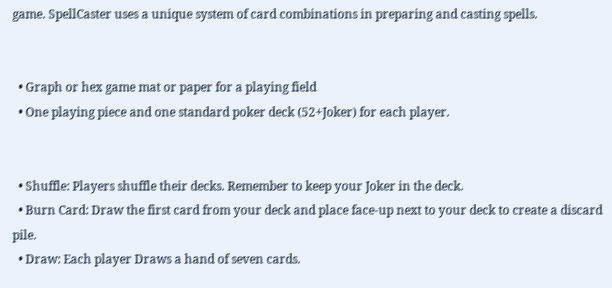game. SpellCaster uses a unique system of card combinations in preparing and casting spells.


  • Graph or hex game mat or paper for a playing field
  • One playing piece and one standard poker deck (52+Joker) for each player.


  • Shuffle: Players shuffle their decks. Remember to keep your Joker in the deck.
  • Burn Card: Draw the first card from your deck and place face-up next to your deck to create a discard pile.
  • Draw: Each player Draws a hand of seven cards.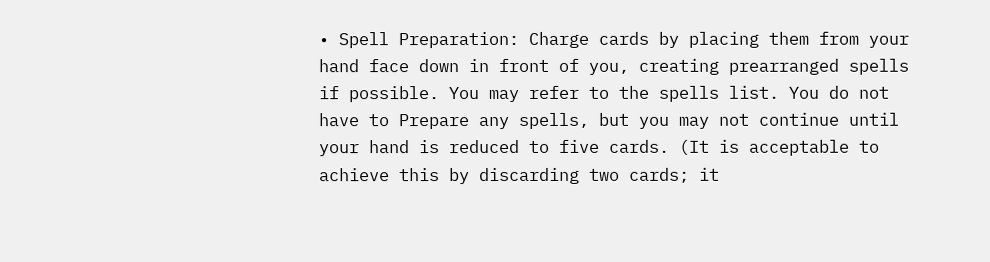• Spell Preparation: Charge cards by placing them from your hand face down in front of you, creating prearranged spells if possible. You may refer to the spells list. You do not have to Prepare any spells, but you may not continue until your hand is reduced to five cards. (It is acceptable to achieve this by discarding two cards; it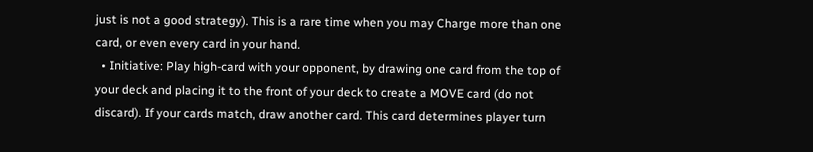just is not a good strategy). This is a rare time when you may Charge more than one card, or even every card in your hand.
  • Initiative: Play high-card with your opponent, by drawing one card from the top of your deck and placing it to the front of your deck to create a MOVE card (do not discard). If your cards match, draw another card. This card determines player turn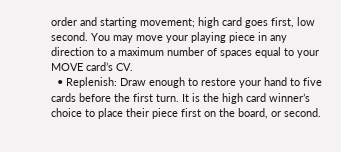order and starting movement; high card goes first, low second. You may move your playing piece in any direction to a maximum number of spaces equal to your MOVE card’s CV.
  • Replenish: Draw enough to restore your hand to five cards before the first turn. It is the high card winner’s choice to place their piece first on the board, or second.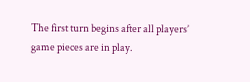The first turn begins after all players’ game pieces are in play.